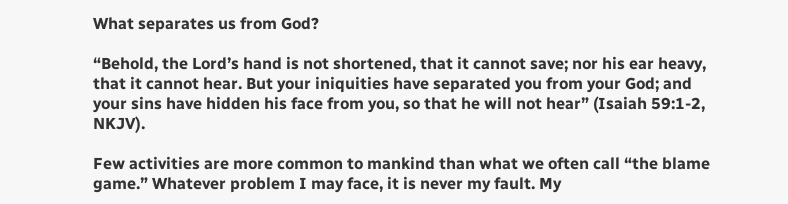What separates us from God?

“Behold, the Lord’s hand is not shortened, that it cannot save; nor his ear heavy, that it cannot hear. But your iniquities have separated you from your God; and your sins have hidden his face from you, so that he will not hear” (Isaiah 59:1-2, NKJV).

Few activities are more common to mankind than what we often call “the blame game.” Whatever problem I may face, it is never my fault. My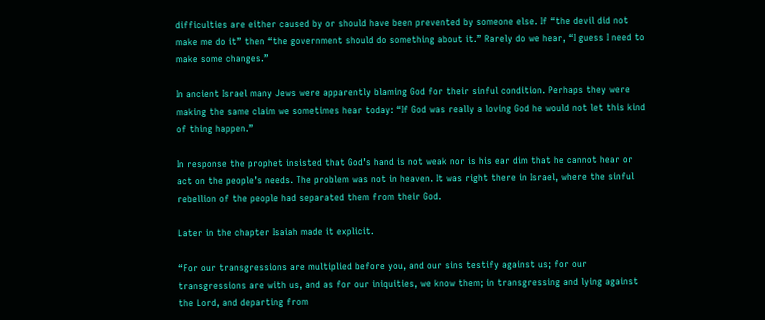difficulties are either caused by or should have been prevented by someone else. If “the devil did not make me do it” then “the government should do something about it.” Rarely do we hear, “I guess I need to make some changes.”

In ancient Israel many Jews were apparently blaming God for their sinful condition. Perhaps they were making the same claim we sometimes hear today: “If God was really a loving God he would not let this kind of thing happen.”

In response the prophet insisted that God’s hand is not weak nor is his ear dim that he cannot hear or act on the people’s needs. The problem was not in heaven. It was right there in Israel, where the sinful rebellion of the people had separated them from their God.

Later in the chapter Isaiah made it explicit.

“For our transgressions are multiplied before you, and our sins testify against us; for our transgressions are with us, and as for our iniquities, we know them; in transgressing and lying against the Lord, and departing from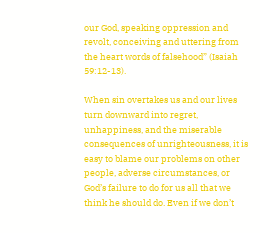our God, speaking oppression and revolt, conceiving and uttering from the heart words of falsehood” (Isaiah 59:12-13).

When sin overtakes us and our lives turn downward into regret, unhappiness, and the miserable consequences of unrighteousness, it is easy to blame our problems on other people, adverse circumstances, or God’s failure to do for us all that we think he should do. Even if we don’t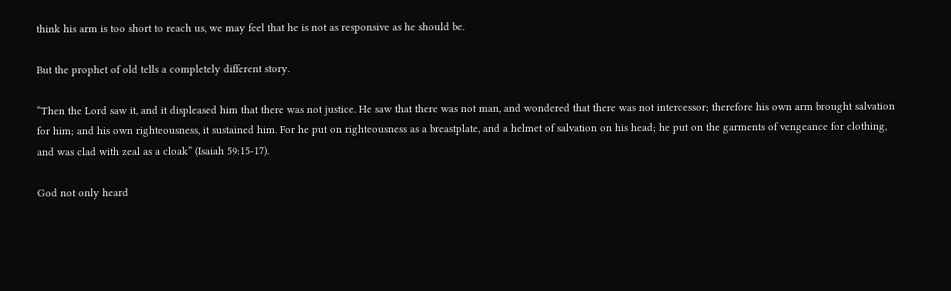think his arm is too short to reach us, we may feel that he is not as responsive as he should be.

But the prophet of old tells a completely different story.

“Then the Lord saw it, and it displeased him that there was not justice. He saw that there was not man, and wondered that there was not intercessor; therefore his own arm brought salvation for him; and his own righteousness, it sustained him. For he put on righteousness as a breastplate, and a helmet of salvation on his head; he put on the garments of vengeance for clothing, and was clad with zeal as a cloak” (Isaiah 59:15-17).

God not only heard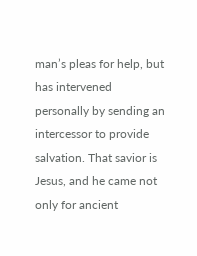man’s pleas for help, but has intervened personally by sending an intercessor to provide salvation. That savior is Jesus, and he came not only for ancient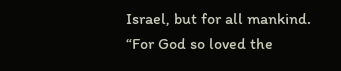Israel, but for all mankind. “For God so loved the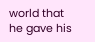world that he gave his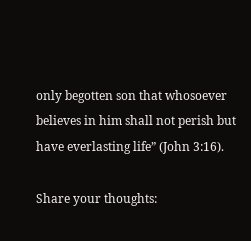only begotten son that whosoever believes in him shall not perish but have everlasting life” (John 3:16).

Share your thoughts: